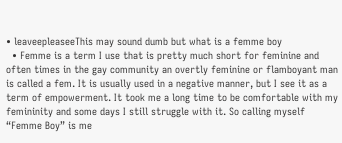• leaveepleaseeThis may sound dumb but what is a femme boy
  • Femme is a term I use that is pretty much short for feminine and often times in the gay community an overtly feminine or flamboyant man is called a fem. It is usually used in a negative manner, but I see it as a term of empowerment. It took me a long time to be comfortable with my femininity and some days I still struggle with it. So calling myself “Femme Boy” is me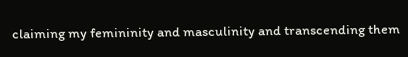claiming my femininity and masculinity and transcending them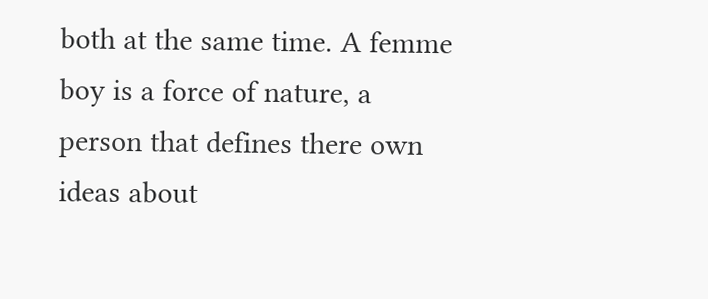both at the same time. A femme boy is a force of nature, a person that defines there own ideas about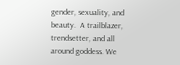gender, sexuality, and beauty.  A trailblazer, trendsetter, and all around goddess. We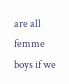are all femme boys if we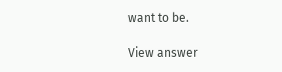want to be.

View answer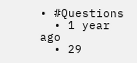• #Questions
  • 1 year ago
  • 29